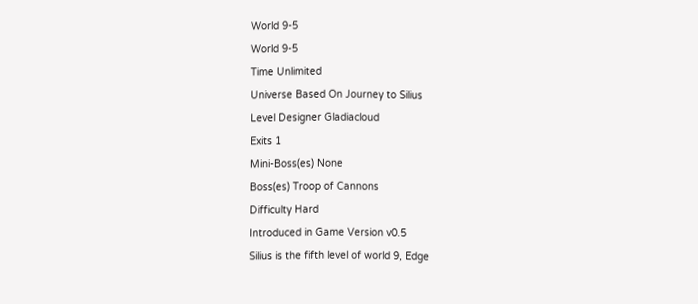World 9-5
World 9-5
Time Unlimited
Universe Based On Journey to Silius
Level Designer Gladiacloud
Exits 1
Mini-Boss(es) None
Boss(es) Troop of Cannons
Difficulty Hard
Introduced in Game Version v0.5
Silius is the fifth level of world 9, Edge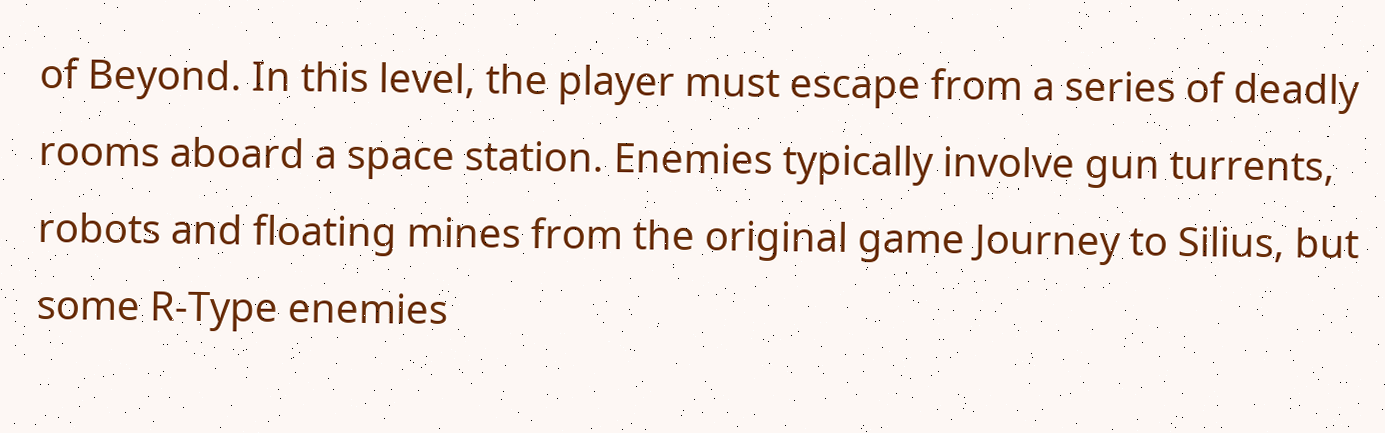of Beyond. In this level, the player must escape from a series of deadly rooms aboard a space station. Enemies typically involve gun turrents, robots and floating mines from the original game Journey to Silius, but some R-Type enemies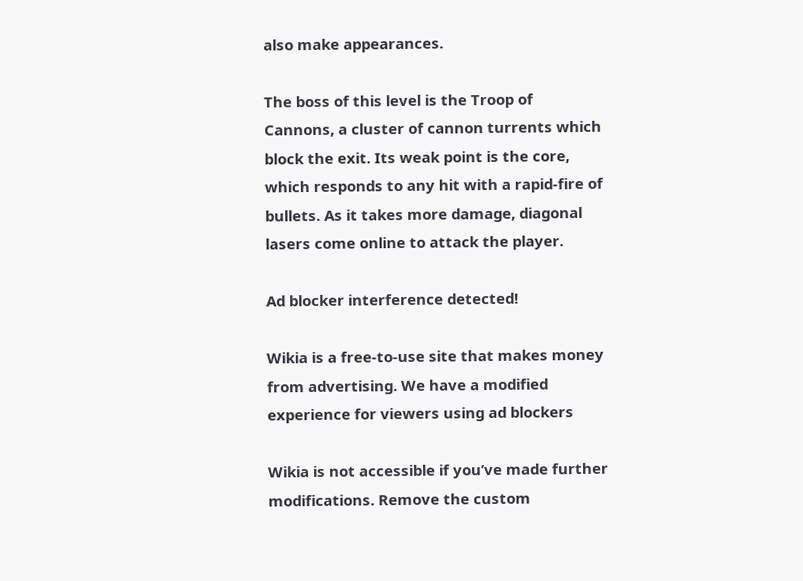also make appearances.

The boss of this level is the Troop of Cannons, a cluster of cannon turrents which block the exit. Its weak point is the core, which responds to any hit with a rapid-fire of bullets. As it takes more damage, diagonal lasers come online to attack the player.

Ad blocker interference detected!

Wikia is a free-to-use site that makes money from advertising. We have a modified experience for viewers using ad blockers

Wikia is not accessible if you’ve made further modifications. Remove the custom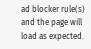ad blocker rule(s) and the page will load as expected.